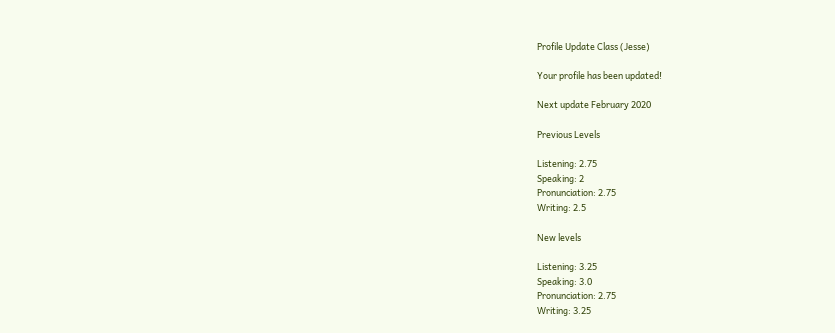Profile Update Class (Jesse)

Your profile has been updated!

Next update February 2020

Previous Levels

Listening: 2.75
Speaking: 2
Pronunciation: 2.75
Writing: 2.5

New levels

Listening: 3.25
Speaking: 3.0
Pronunciation: 2.75
Writing: 3.25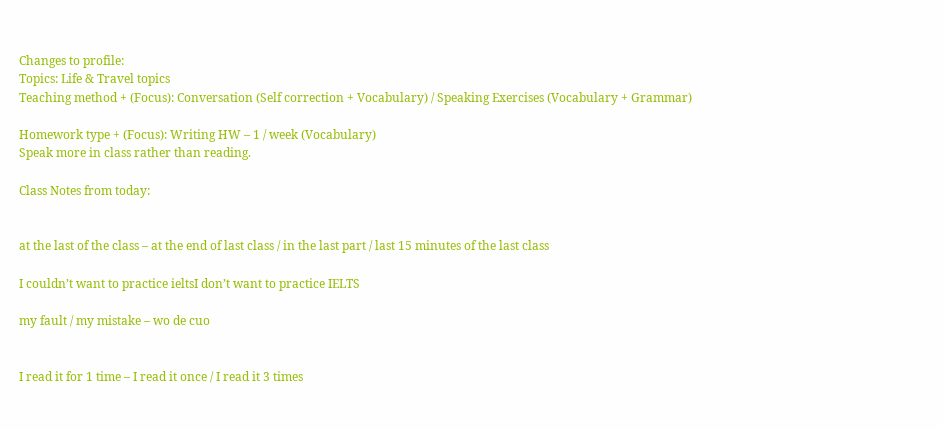Changes to profile:
Topics: Life & Travel topics
Teaching method + (Focus): Conversation (Self correction + Vocabulary) / Speaking Exercises (Vocabulary + Grammar)

Homework type + (Focus): Writing HW – 1 / week (Vocabulary)
Speak more in class rather than reading.

Class Notes from today:


at the last of the class – at the end of last class / in the last part / last 15 minutes of the last class

I couldn’t want to practice ieltsI don’t want to practice IELTS

my fault / my mistake – wo de cuo


I read it for 1 time – I read it once / I read it 3 times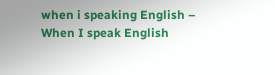when i speaking English – When I speak English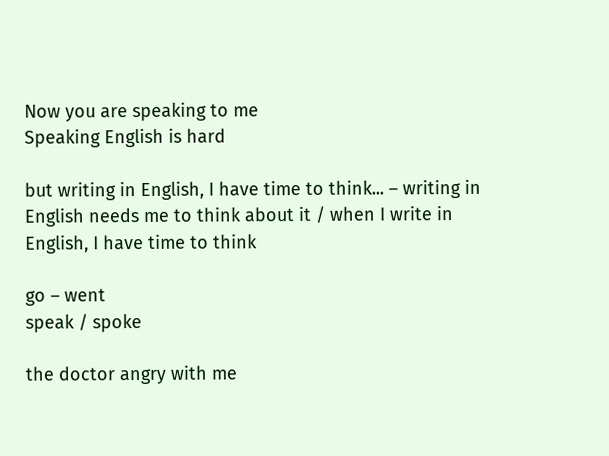Now you are speaking to me
Speaking English is hard

but writing in English, I have time to think... – writing in English needs me to think about it / when I write in English, I have time to think

go – went
speak / spoke

the doctor angry with me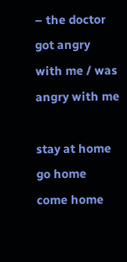– the doctor got angry with me / was angry with me

stay at home
go home
come home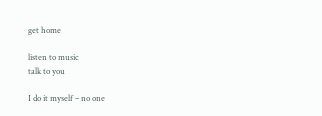get home

listen to music
talk to you

I do it myself – no one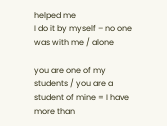helped me
I do it by myself – no one was with me / alone

you are one of my students / you are a student of mine = I have more than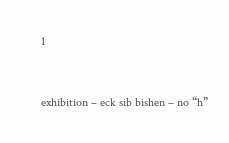1


exhibition – eck sib bishen – no “h”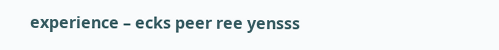experience – ecks peer ree yensss